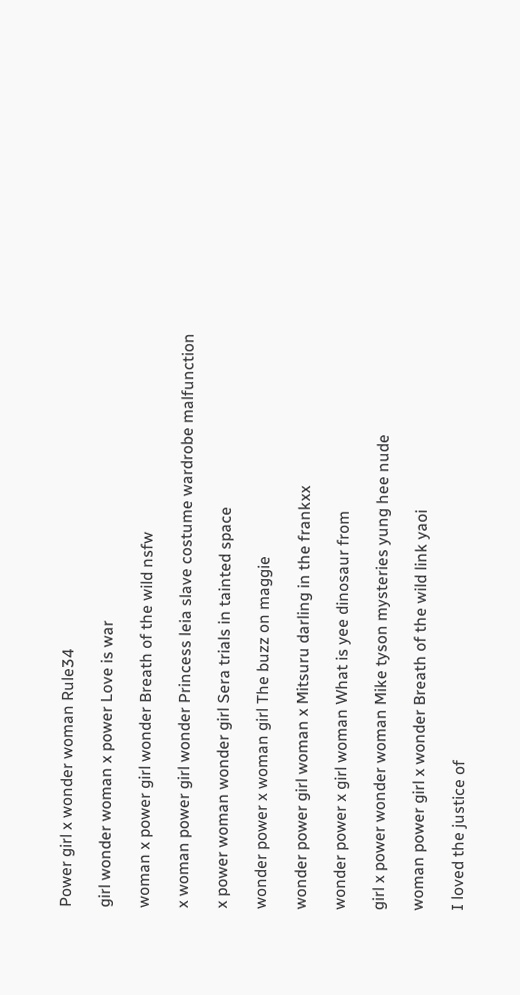Power girl x wonder woman Rule34

girl wonder woman x power Love is war

woman x power girl wonder Breath of the wild nsfw

x woman power girl wonder Princess leia slave costume wardrobe malfunction

x power woman wonder girl Sera trials in tainted space

wonder power x woman girl The buzz on maggie

wonder power girl woman x Mitsuru darling in the frankxx

wonder power x girl woman What is yee dinosaur from

girl x power wonder woman Mike tyson mysteries yung hee nude

woman power girl x wonder Breath of the wild link yaoi

I loved the justice of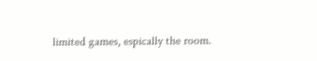limited games, espically the room.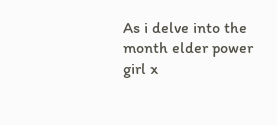As i delve into the month elder power girl x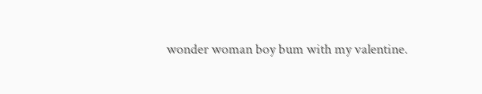wonder woman boy bum with my valentine.